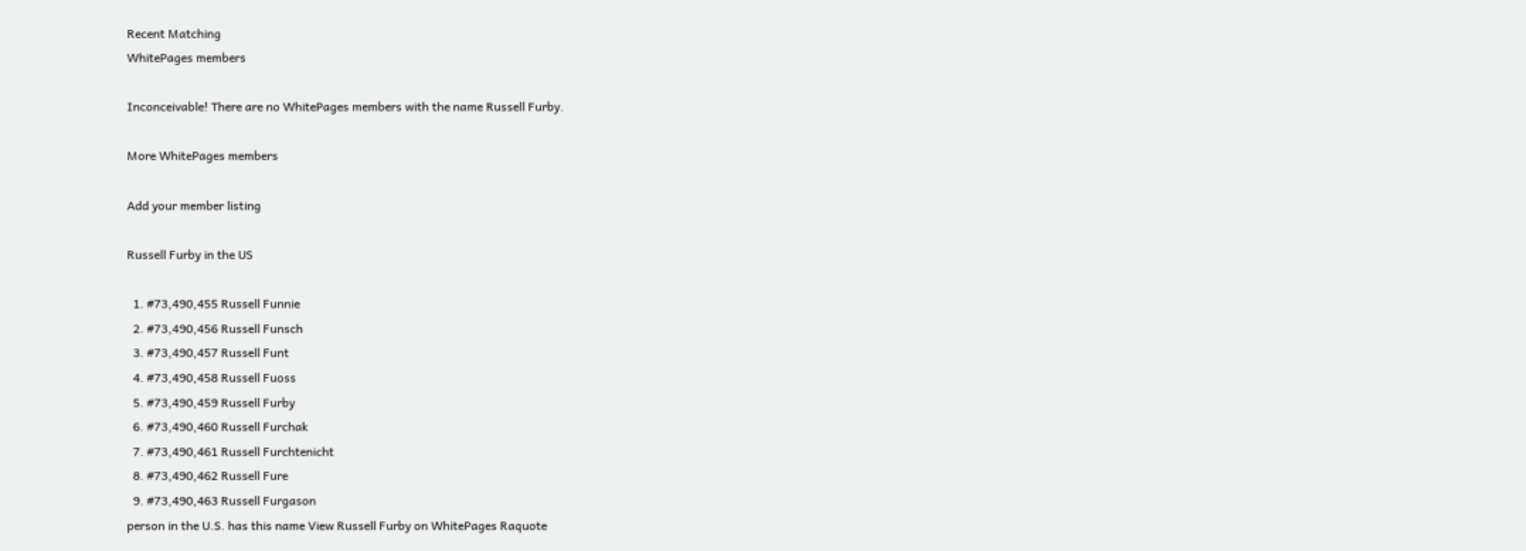Recent Matching
WhitePages members

Inconceivable! There are no WhitePages members with the name Russell Furby.

More WhitePages members

Add your member listing

Russell Furby in the US

  1. #73,490,455 Russell Funnie
  2. #73,490,456 Russell Funsch
  3. #73,490,457 Russell Funt
  4. #73,490,458 Russell Fuoss
  5. #73,490,459 Russell Furby
  6. #73,490,460 Russell Furchak
  7. #73,490,461 Russell Furchtenicht
  8. #73,490,462 Russell Fure
  9. #73,490,463 Russell Furgason
person in the U.S. has this name View Russell Furby on WhitePages Raquote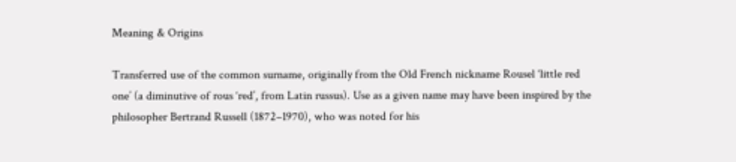Meaning & Origins

Transferred use of the common surname, originally from the Old French nickname Rousel ‘little red one’ (a diminutive of rous ‘red’, from Latin russus). Use as a given name may have been inspired by the philosopher Bertrand Russell (1872–1970), who was noted for his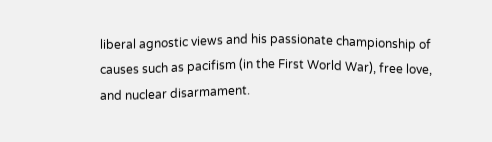liberal agnostic views and his passionate championship of causes such as pacifism (in the First World War), free love, and nuclear disarmament.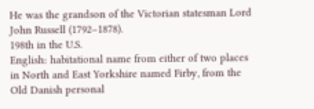He was the grandson of the Victorian statesman Lord John Russell (1792–1878).
198th in the U.S.
English: habitational name from either of two places in North and East Yorkshire named Firby, from the Old Danish personal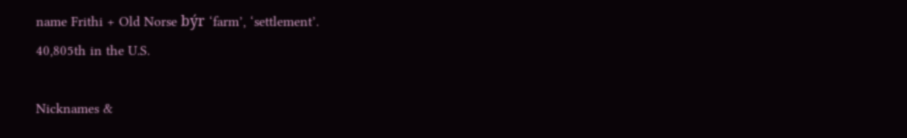name Frithi + Old Norse býr ‘farm’, ‘settlement’.
40,805th in the U.S.

Nicknames &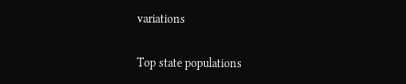variations

Top state populations